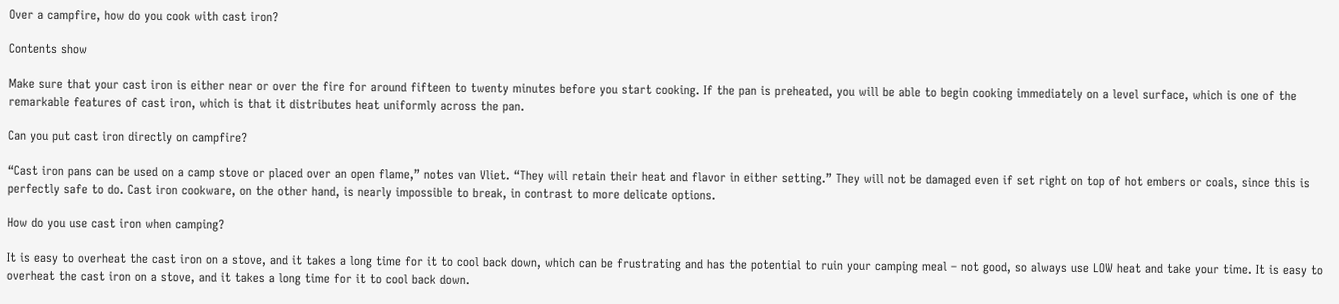Over a campfire, how do you cook with cast iron?

Contents show

Make sure that your cast iron is either near or over the fire for around fifteen to twenty minutes before you start cooking. If the pan is preheated, you will be able to begin cooking immediately on a level surface, which is one of the remarkable features of cast iron, which is that it distributes heat uniformly across the pan.

Can you put cast iron directly on campfire?

“Cast iron pans can be used on a camp stove or placed over an open flame,” notes van Vliet. “They will retain their heat and flavor in either setting.” They will not be damaged even if set right on top of hot embers or coals, since this is perfectly safe to do. Cast iron cookware, on the other hand, is nearly impossible to break, in contrast to more delicate options.

How do you use cast iron when camping?

It is easy to overheat the cast iron on a stove, and it takes a long time for it to cool back down, which can be frustrating and has the potential to ruin your camping meal – not good, so always use LOW heat and take your time. It is easy to overheat the cast iron on a stove, and it takes a long time for it to cool back down.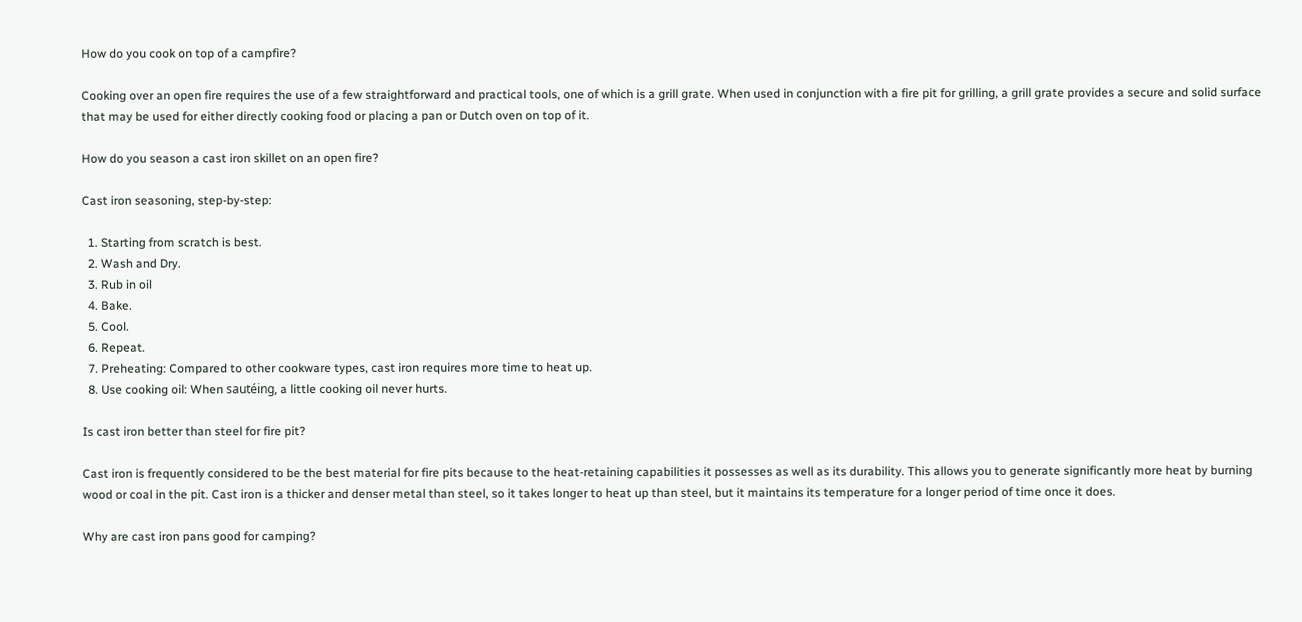How do you cook on top of a campfire?

Cooking over an open fire requires the use of a few straightforward and practical tools, one of which is a grill grate. When used in conjunction with a fire pit for grilling, a grill grate provides a secure and solid surface that may be used for either directly cooking food or placing a pan or Dutch oven on top of it.

How do you season a cast iron skillet on an open fire?

Cast iron seasoning, step-by-step:

  1. Starting from scratch is best.
  2. Wash and Dry.
  3. Rub in oil
  4. Bake.
  5. Cool.
  6. Repeat.
  7. Preheating: Compared to other cookware types, cast iron requires more time to heat up.
  8. Use cooking oil: When sautéing, a little cooking oil never hurts.

Is cast iron better than steel for fire pit?

Cast iron is frequently considered to be the best material for fire pits because to the heat-retaining capabilities it possesses as well as its durability. This allows you to generate significantly more heat by burning wood or coal in the pit. Cast iron is a thicker and denser metal than steel, so it takes longer to heat up than steel, but it maintains its temperature for a longer period of time once it does.

Why are cast iron pans good for camping?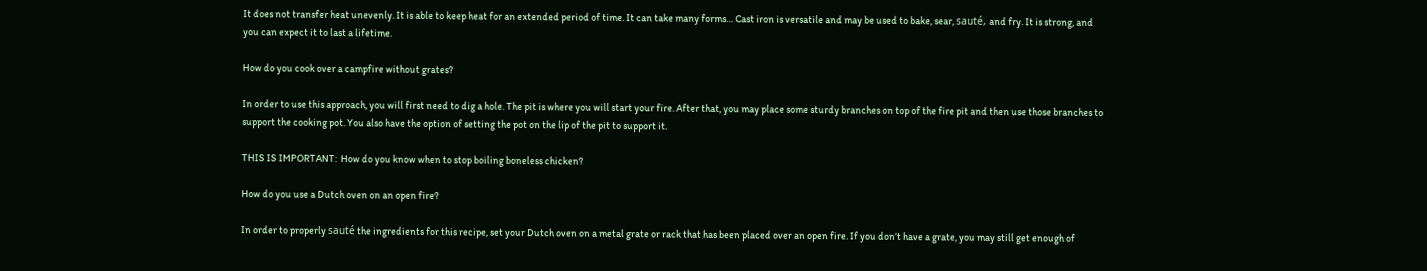It does not transfer heat unevenly. It is able to keep heat for an extended period of time. It can take many forms… Cast iron is versatile and may be used to bake, sear, sauté, and fry. It is strong, and you can expect it to last a lifetime.

How do you cook over a campfire without grates?

In order to use this approach, you will first need to dig a hole. The pit is where you will start your fire. After that, you may place some sturdy branches on top of the fire pit and then use those branches to support the cooking pot. You also have the option of setting the pot on the lip of the pit to support it.

THIS IS IMPORTANT:  How do you know when to stop boiling boneless chicken?

How do you use a Dutch oven on an open fire?

In order to properly sauté the ingredients for this recipe, set your Dutch oven on a metal grate or rack that has been placed over an open fire. If you don’t have a grate, you may still get enough of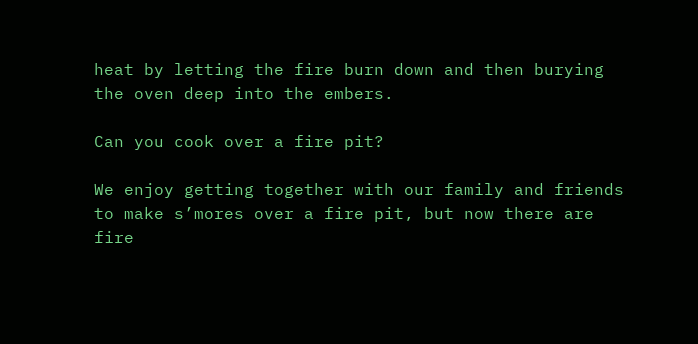heat by letting the fire burn down and then burying the oven deep into the embers.

Can you cook over a fire pit?

We enjoy getting together with our family and friends to make s’mores over a fire pit, but now there are fire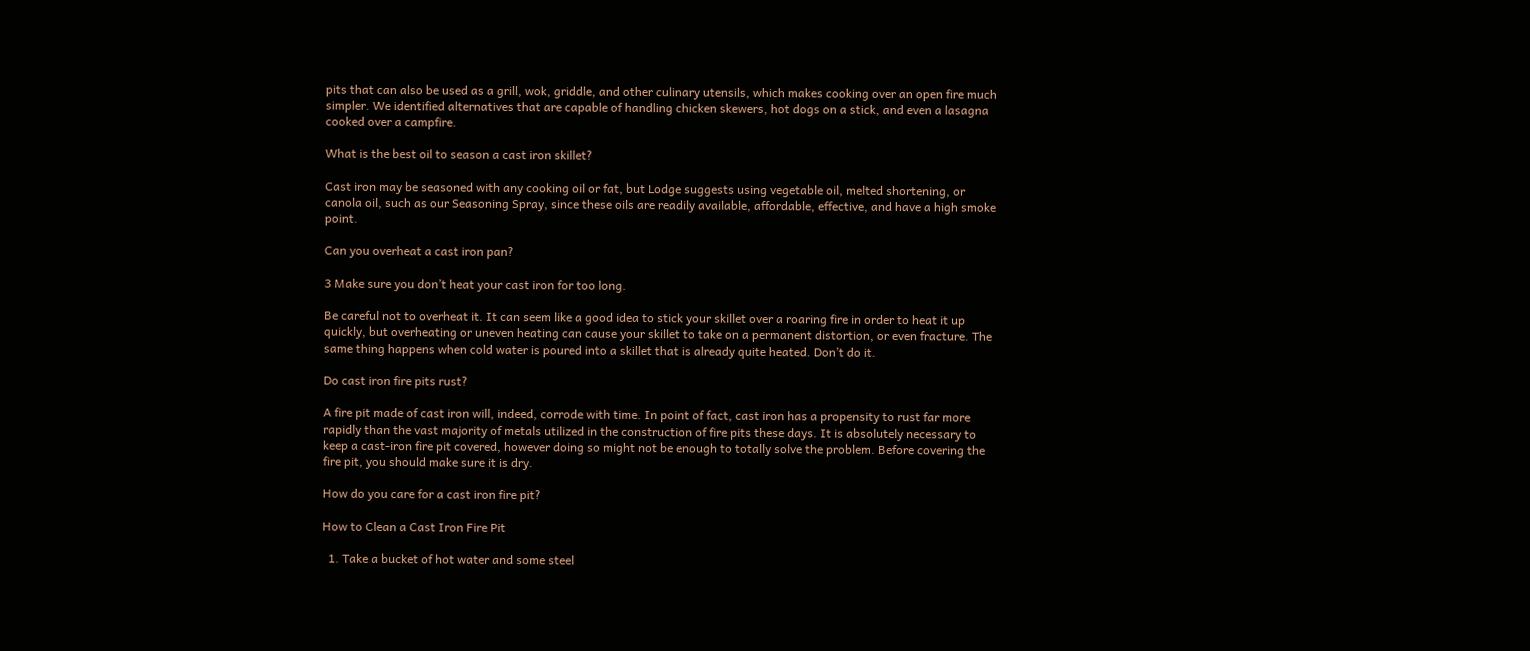pits that can also be used as a grill, wok, griddle, and other culinary utensils, which makes cooking over an open fire much simpler. We identified alternatives that are capable of handling chicken skewers, hot dogs on a stick, and even a lasagna cooked over a campfire.

What is the best oil to season a cast iron skillet?

Cast iron may be seasoned with any cooking oil or fat, but Lodge suggests using vegetable oil, melted shortening, or canola oil, such as our Seasoning Spray, since these oils are readily available, affordable, effective, and have a high smoke point.

Can you overheat a cast iron pan?

3 Make sure you don’t heat your cast iron for too long.

Be careful not to overheat it. It can seem like a good idea to stick your skillet over a roaring fire in order to heat it up quickly, but overheating or uneven heating can cause your skillet to take on a permanent distortion, or even fracture. The same thing happens when cold water is poured into a skillet that is already quite heated. Don’t do it.

Do cast iron fire pits rust?

A fire pit made of cast iron will, indeed, corrode with time. In point of fact, cast iron has a propensity to rust far more rapidly than the vast majority of metals utilized in the construction of fire pits these days. It is absolutely necessary to keep a cast-iron fire pit covered, however doing so might not be enough to totally solve the problem. Before covering the fire pit, you should make sure it is dry.

How do you care for a cast iron fire pit?

How to Clean a Cast Iron Fire Pit

  1. Take a bucket of hot water and some steel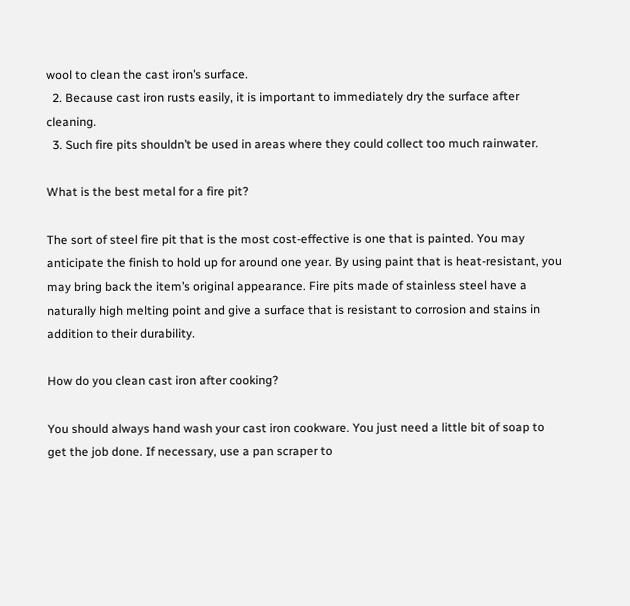wool to clean the cast iron’s surface.
  2. Because cast iron rusts easily, it is important to immediately dry the surface after cleaning.
  3. Such fire pits shouldn’t be used in areas where they could collect too much rainwater.

What is the best metal for a fire pit?

The sort of steel fire pit that is the most cost-effective is one that is painted. You may anticipate the finish to hold up for around one year. By using paint that is heat-resistant, you may bring back the item’s original appearance. Fire pits made of stainless steel have a naturally high melting point and give a surface that is resistant to corrosion and stains in addition to their durability.

How do you clean cast iron after cooking?

You should always hand wash your cast iron cookware. You just need a little bit of soap to get the job done. If necessary, use a pan scraper to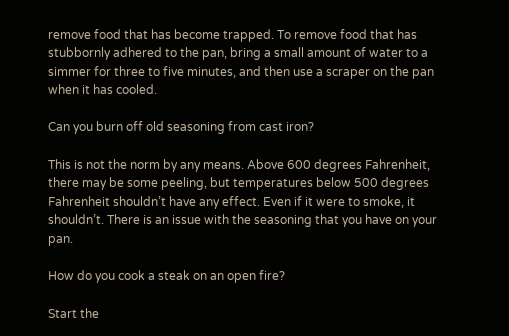remove food that has become trapped. To remove food that has stubbornly adhered to the pan, bring a small amount of water to a simmer for three to five minutes, and then use a scraper on the pan when it has cooled.

Can you burn off old seasoning from cast iron?

This is not the norm by any means. Above 600 degrees Fahrenheit, there may be some peeling, but temperatures below 500 degrees Fahrenheit shouldn’t have any effect. Even if it were to smoke, it shouldn’t. There is an issue with the seasoning that you have on your pan.

How do you cook a steak on an open fire?

Start the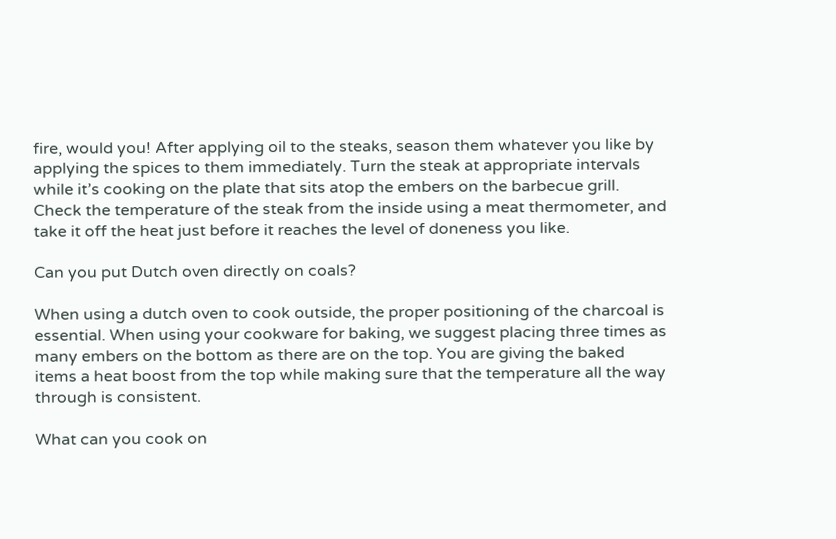fire, would you! After applying oil to the steaks, season them whatever you like by applying the spices to them immediately. Turn the steak at appropriate intervals while it’s cooking on the plate that sits atop the embers on the barbecue grill. Check the temperature of the steak from the inside using a meat thermometer, and take it off the heat just before it reaches the level of doneness you like.

Can you put Dutch oven directly on coals?

When using a dutch oven to cook outside, the proper positioning of the charcoal is essential. When using your cookware for baking, we suggest placing three times as many embers on the bottom as there are on the top. You are giving the baked items a heat boost from the top while making sure that the temperature all the way through is consistent.

What can you cook on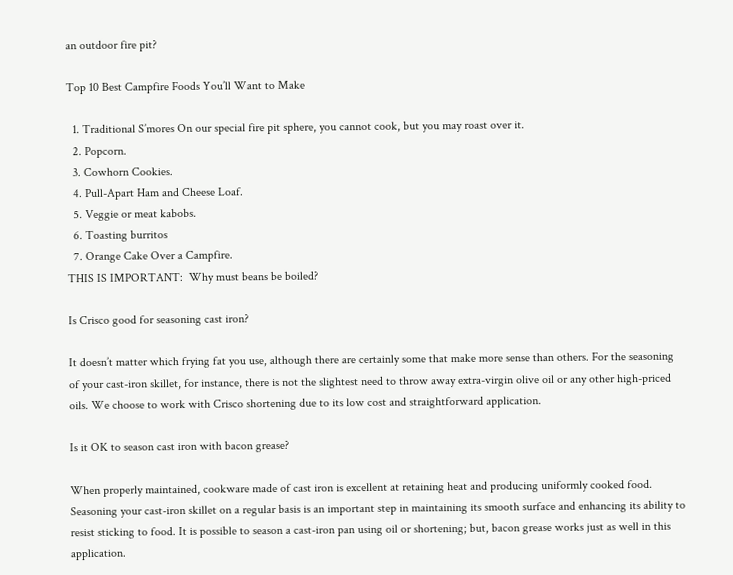an outdoor fire pit?

Top 10 Best Campfire Foods You’ll Want to Make

  1. Traditional S’mores On our special fire pit sphere, you cannot cook, but you may roast over it.
  2. Popcorn.
  3. Cowhorn Cookies.
  4. Pull-Apart Ham and Cheese Loaf.
  5. Veggie or meat kabobs.
  6. Toasting burritos
  7. Orange Cake Over a Campfire.
THIS IS IMPORTANT:  Why must beans be boiled?

Is Crisco good for seasoning cast iron?

It doesn’t matter which frying fat you use, although there are certainly some that make more sense than others. For the seasoning of your cast-iron skillet, for instance, there is not the slightest need to throw away extra-virgin olive oil or any other high-priced oils. We choose to work with Crisco shortening due to its low cost and straightforward application.

Is it OK to season cast iron with bacon grease?

When properly maintained, cookware made of cast iron is excellent at retaining heat and producing uniformly cooked food. Seasoning your cast-iron skillet on a regular basis is an important step in maintaining its smooth surface and enhancing its ability to resist sticking to food. It is possible to season a cast-iron pan using oil or shortening; but, bacon grease works just as well in this application.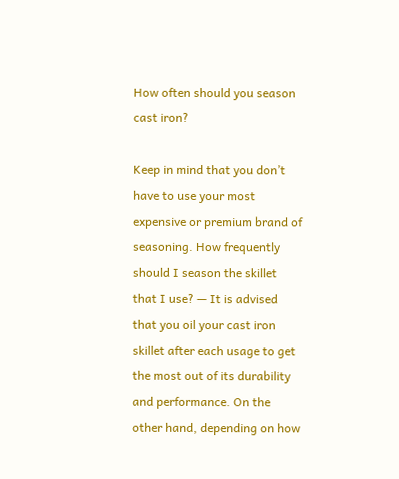How often should you season cast iron?

Keep in mind that you don’t have to use your most expensive or premium brand of seasoning. How frequently should I season the skillet that I use? — It is advised that you oil your cast iron skillet after each usage to get the most out of its durability and performance. On the other hand, depending on how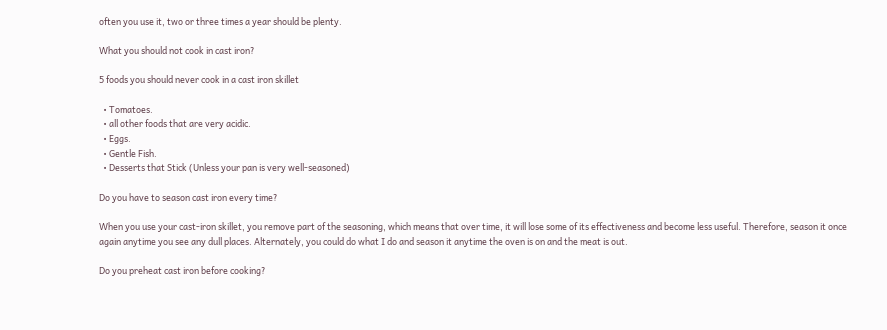often you use it, two or three times a year should be plenty.

What you should not cook in cast iron?

5 foods you should never cook in a cast iron skillet

  • Tomatoes.
  • all other foods that are very acidic.
  • Eggs.
  • Gentle Fish.
  • Desserts that Stick (Unless your pan is very well-seasoned)

Do you have to season cast iron every time?

When you use your cast-iron skillet, you remove part of the seasoning, which means that over time, it will lose some of its effectiveness and become less useful. Therefore, season it once again anytime you see any dull places. Alternately, you could do what I do and season it anytime the oven is on and the meat is out.

Do you preheat cast iron before cooking?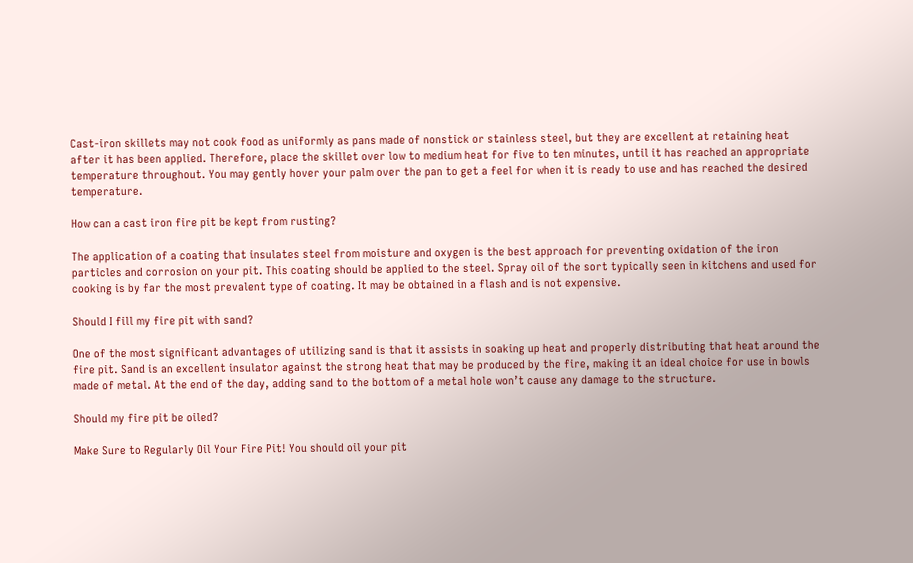Cast-iron skillets may not cook food as uniformly as pans made of nonstick or stainless steel, but they are excellent at retaining heat after it has been applied. Therefore, place the skillet over low to medium heat for five to ten minutes, until it has reached an appropriate temperature throughout. You may gently hover your palm over the pan to get a feel for when it is ready to use and has reached the desired temperature.

How can a cast iron fire pit be kept from rusting?

The application of a coating that insulates steel from moisture and oxygen is the best approach for preventing oxidation of the iron particles and corrosion on your pit. This coating should be applied to the steel. Spray oil of the sort typically seen in kitchens and used for cooking is by far the most prevalent type of coating. It may be obtained in a flash and is not expensive.

Should I fill my fire pit with sand?

One of the most significant advantages of utilizing sand is that it assists in soaking up heat and properly distributing that heat around the fire pit. Sand is an excellent insulator against the strong heat that may be produced by the fire, making it an ideal choice for use in bowls made of metal. At the end of the day, adding sand to the bottom of a metal hole won’t cause any damage to the structure.

Should my fire pit be oiled?

Make Sure to Regularly Oil Your Fire Pit! You should oil your pit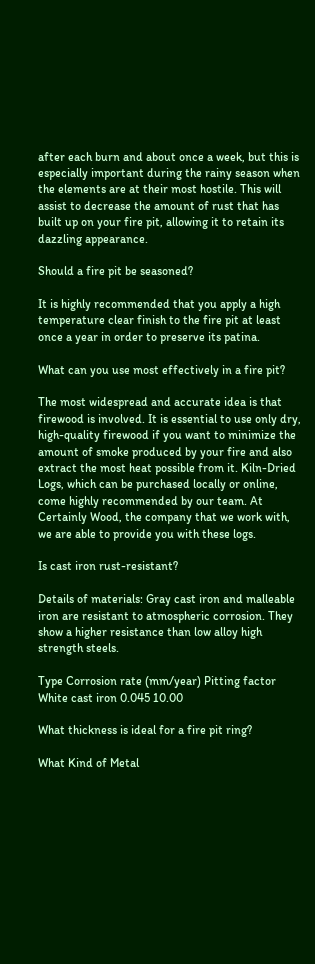after each burn and about once a week, but this is especially important during the rainy season when the elements are at their most hostile. This will assist to decrease the amount of rust that has built up on your fire pit, allowing it to retain its dazzling appearance.

Should a fire pit be seasoned?

It is highly recommended that you apply a high temperature clear finish to the fire pit at least once a year in order to preserve its patina.

What can you use most effectively in a fire pit?

The most widespread and accurate idea is that firewood is involved. It is essential to use only dry, high-quality firewood if you want to minimize the amount of smoke produced by your fire and also extract the most heat possible from it. Kiln-Dried Logs, which can be purchased locally or online, come highly recommended by our team. At Certainly Wood, the company that we work with, we are able to provide you with these logs.

Is cast iron rust-resistant?

Details of materials: Gray cast iron and malleable iron are resistant to atmospheric corrosion. They show a higher resistance than low alloy high strength steels.

Type Corrosion rate (mm/year) Pitting factor
White cast iron 0.045 10.00

What thickness is ideal for a fire pit ring?

What Kind of Metal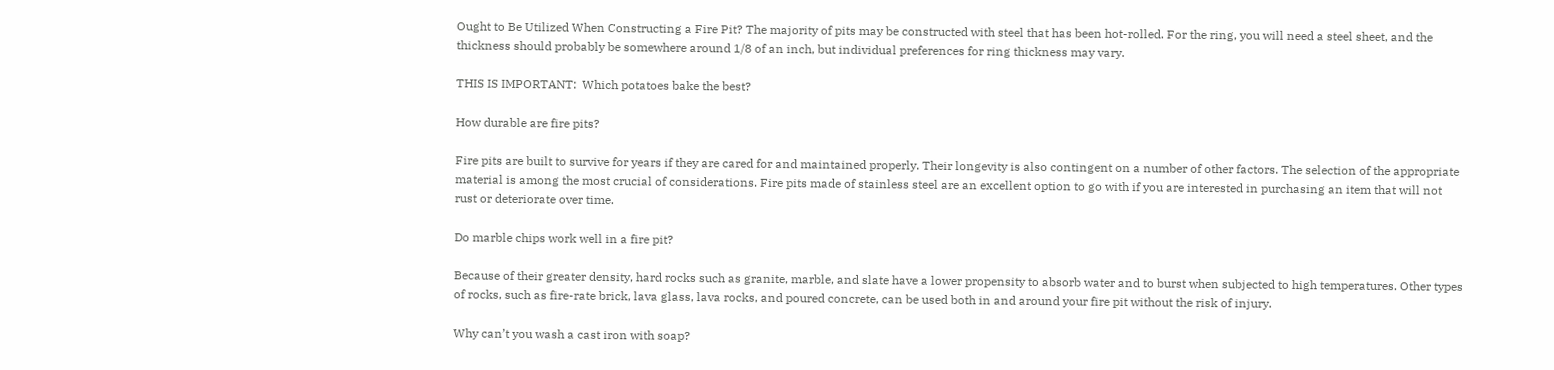Ought to Be Utilized When Constructing a Fire Pit? The majority of pits may be constructed with steel that has been hot-rolled. For the ring, you will need a steel sheet, and the thickness should probably be somewhere around 1/8 of an inch, but individual preferences for ring thickness may vary.

THIS IS IMPORTANT:  Which potatoes bake the best?

How durable are fire pits?

Fire pits are built to survive for years if they are cared for and maintained properly. Their longevity is also contingent on a number of other factors. The selection of the appropriate material is among the most crucial of considerations. Fire pits made of stainless steel are an excellent option to go with if you are interested in purchasing an item that will not rust or deteriorate over time.

Do marble chips work well in a fire pit?

Because of their greater density, hard rocks such as granite, marble, and slate have a lower propensity to absorb water and to burst when subjected to high temperatures. Other types of rocks, such as fire-rate brick, lava glass, lava rocks, and poured concrete, can be used both in and around your fire pit without the risk of injury.

Why can’t you wash a cast iron with soap?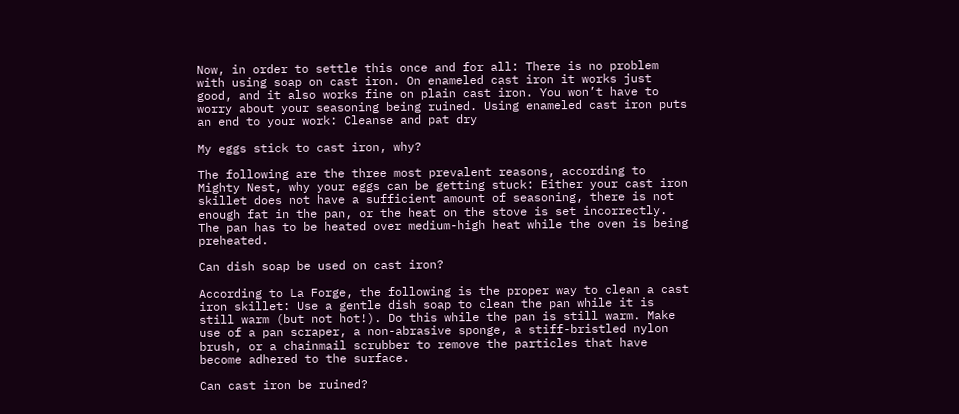Now, in order to settle this once and for all: There is no problem with using soap on cast iron. On enameled cast iron it works just good, and it also works fine on plain cast iron. You won’t have to worry about your seasoning being ruined. Using enameled cast iron puts an end to your work: Cleanse and pat dry

My eggs stick to cast iron, why?

The following are the three most prevalent reasons, according to Mighty Nest, why your eggs can be getting stuck: Either your cast iron skillet does not have a sufficient amount of seasoning, there is not enough fat in the pan, or the heat on the stove is set incorrectly. The pan has to be heated over medium-high heat while the oven is being preheated.

Can dish soap be used on cast iron?

According to La Forge, the following is the proper way to clean a cast iron skillet: Use a gentle dish soap to clean the pan while it is still warm (but not hot!). Do this while the pan is still warm. Make use of a pan scraper, a non-abrasive sponge, a stiff-bristled nylon brush, or a chainmail scrubber to remove the particles that have become adhered to the surface.

Can cast iron be ruined?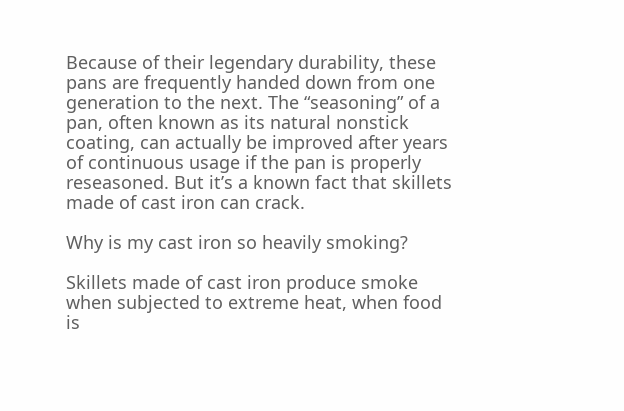Because of their legendary durability, these pans are frequently handed down from one generation to the next. The “seasoning” of a pan, often known as its natural nonstick coating, can actually be improved after years of continuous usage if the pan is properly reseasoned. But it’s a known fact that skillets made of cast iron can crack.

Why is my cast iron so heavily smoking?

Skillets made of cast iron produce smoke when subjected to extreme heat, when food is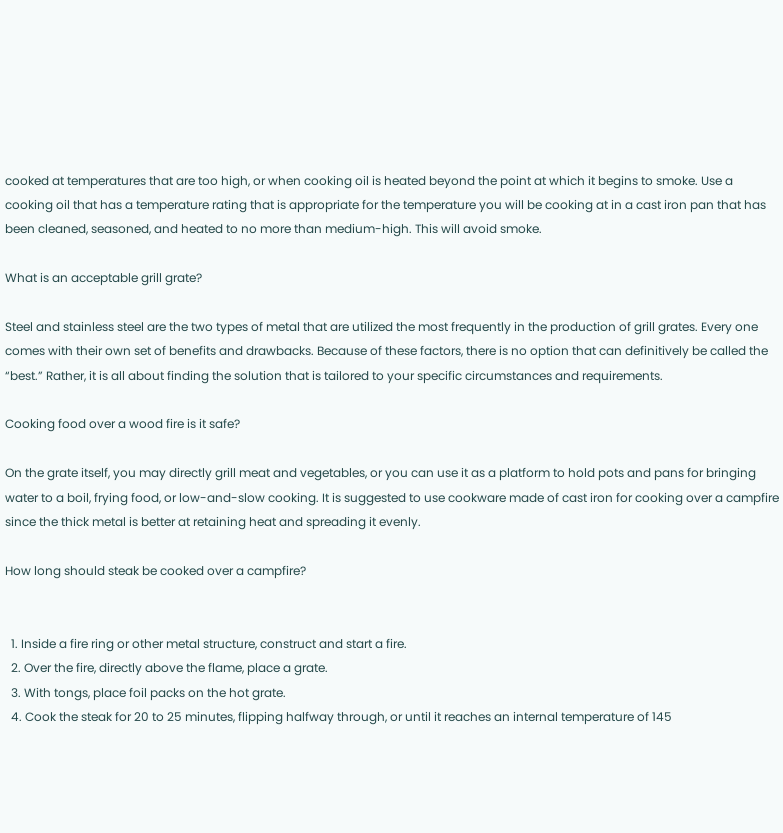cooked at temperatures that are too high, or when cooking oil is heated beyond the point at which it begins to smoke. Use a cooking oil that has a temperature rating that is appropriate for the temperature you will be cooking at in a cast iron pan that has been cleaned, seasoned, and heated to no more than medium-high. This will avoid smoke.

What is an acceptable grill grate?

Steel and stainless steel are the two types of metal that are utilized the most frequently in the production of grill grates. Every one comes with their own set of benefits and drawbacks. Because of these factors, there is no option that can definitively be called the “best.” Rather, it is all about finding the solution that is tailored to your specific circumstances and requirements.

Cooking food over a wood fire is it safe?

On the grate itself, you may directly grill meat and vegetables, or you can use it as a platform to hold pots and pans for bringing water to a boil, frying food, or low-and-slow cooking. It is suggested to use cookware made of cast iron for cooking over a campfire since the thick metal is better at retaining heat and spreading it evenly.

How long should steak be cooked over a campfire?


  1. Inside a fire ring or other metal structure, construct and start a fire.
  2. Over the fire, directly above the flame, place a grate.
  3. With tongs, place foil packs on the hot grate.
  4. Cook the steak for 20 to 25 minutes, flipping halfway through, or until it reaches an internal temperature of 145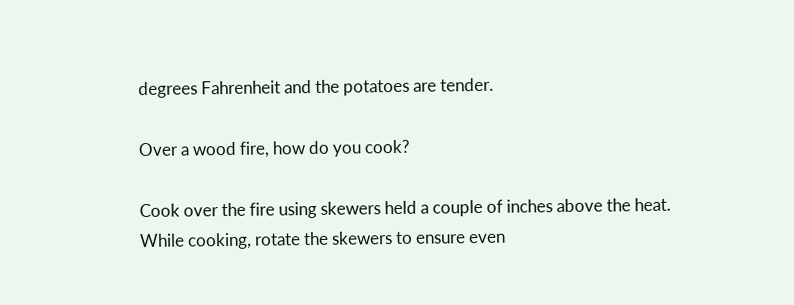degrees Fahrenheit and the potatoes are tender.

Over a wood fire, how do you cook?

Cook over the fire using skewers held a couple of inches above the heat. While cooking, rotate the skewers to ensure even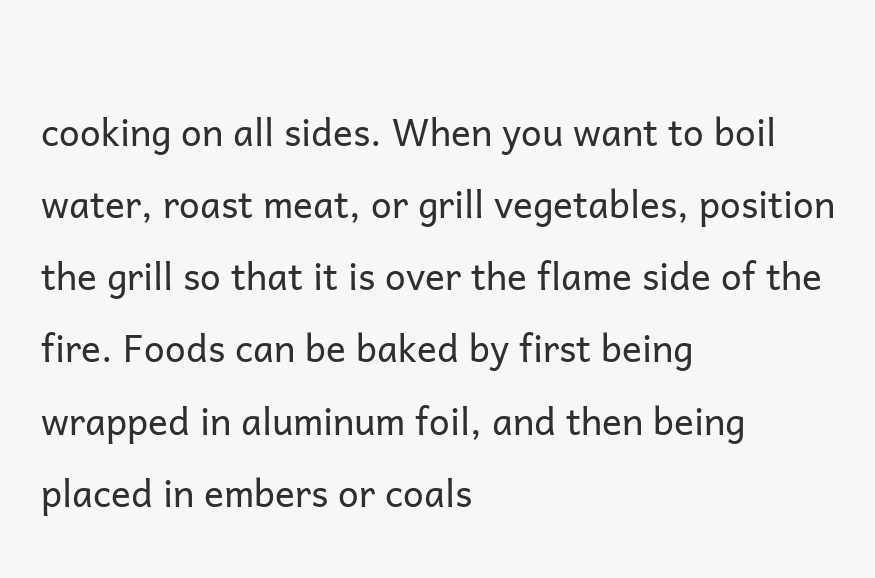cooking on all sides. When you want to boil water, roast meat, or grill vegetables, position the grill so that it is over the flame side of the fire. Foods can be baked by first being wrapped in aluminum foil, and then being placed in embers or coals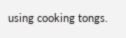using cooking tongs.